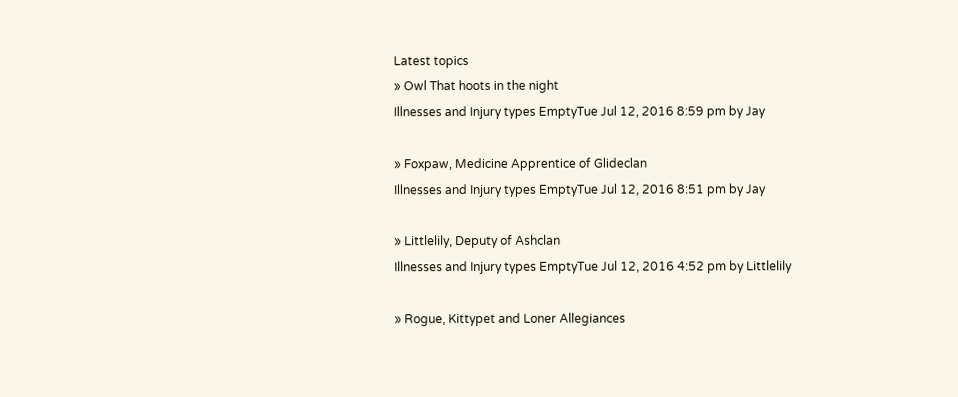Latest topics
» Owl That hoots in the night
Illnesses and Injury types EmptyTue Jul 12, 2016 8:59 pm by Jay

» Foxpaw, Medicine Apprentice of Glideclan
Illnesses and Injury types EmptyTue Jul 12, 2016 8:51 pm by Jay

» Littlelily, Deputy of Ashclan
Illnesses and Injury types EmptyTue Jul 12, 2016 4:52 pm by Littlelily

» Rogue, Kittypet and Loner Allegiances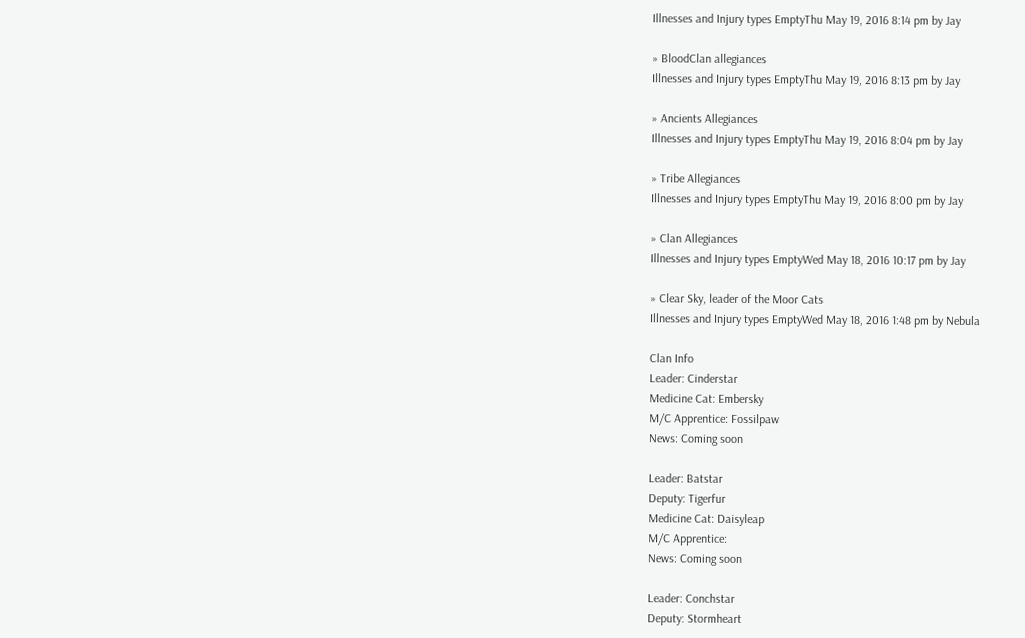Illnesses and Injury types EmptyThu May 19, 2016 8:14 pm by Jay

» BloodClan allegiances
Illnesses and Injury types EmptyThu May 19, 2016 8:13 pm by Jay

» Ancients Allegiances
Illnesses and Injury types EmptyThu May 19, 2016 8:04 pm by Jay

» Tribe Allegiances
Illnesses and Injury types EmptyThu May 19, 2016 8:00 pm by Jay

» Clan Allegiances
Illnesses and Injury types EmptyWed May 18, 2016 10:17 pm by Jay

» Clear Sky, leader of the Moor Cats
Illnesses and Injury types EmptyWed May 18, 2016 1:48 pm by Nebula

Clan Info
Leader: Cinderstar
Medicine Cat: Embersky
M/C Apprentice: Fossilpaw
News: Coming soon

Leader: Batstar
Deputy: Tigerfur
Medicine Cat: Daisyleap
M/C Apprentice:
News: Coming soon

Leader: Conchstar
Deputy: Stormheart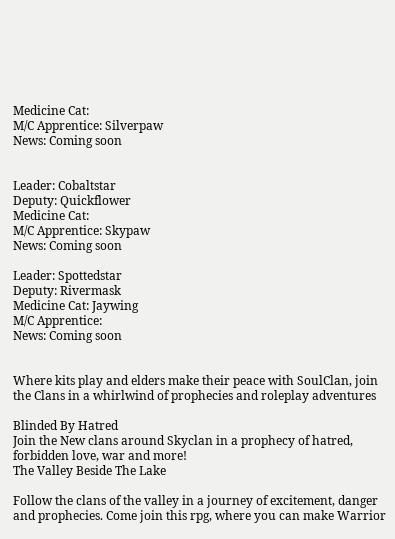Medicine Cat:
M/C Apprentice: Silverpaw
News: Coming soon


Leader: Cobaltstar
Deputy: Quickflower
Medicine Cat:
M/C Apprentice: Skypaw
News: Coming soon

Leader: Spottedstar
Deputy: Rivermask
Medicine Cat: Jaywing
M/C Apprentice:
News: Coming soon


Where kits play and elders make their peace with SoulClan, join the Clans in a whirlwind of prophecies and roleplay adventures

Blinded By Hatred
Join the New clans around Skyclan in a prophecy of hatred, forbidden love, war and more!
The Valley Beside The Lake

Follow the clans of the valley in a journey of excitement, danger and prophecies. Come join this rpg, where you can make Warrior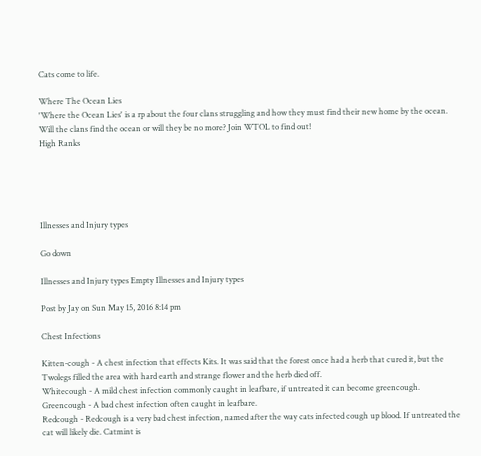Cats come to life.

Where The Ocean Lies
'Where the Ocean Lies' is a rp about the four clans struggling and how they must find their new home by the ocean. Will the clans find the ocean or will they be no more? Join WTOL to find out!
High Ranks





Illnesses and Injury types

Go down

Illnesses and Injury types Empty Illnesses and Injury types

Post by Jay on Sun May 15, 2016 8:14 pm

Chest Infections

Kitten-cough - A chest infection that effects Kits. It was said that the forest once had a herb that cured it, but the Twolegs filled the area with hard earth and strange flower and the herb died off.
Whitecough - A mild chest infection commonly caught in leafbare, if untreated it can become greencough.
Greencough - A bad chest infection often caught in leafbare.
Redcough - Redcough is a very bad chest infection, named after the way cats infected cough up blood. If untreated the cat will likely die. Catmint is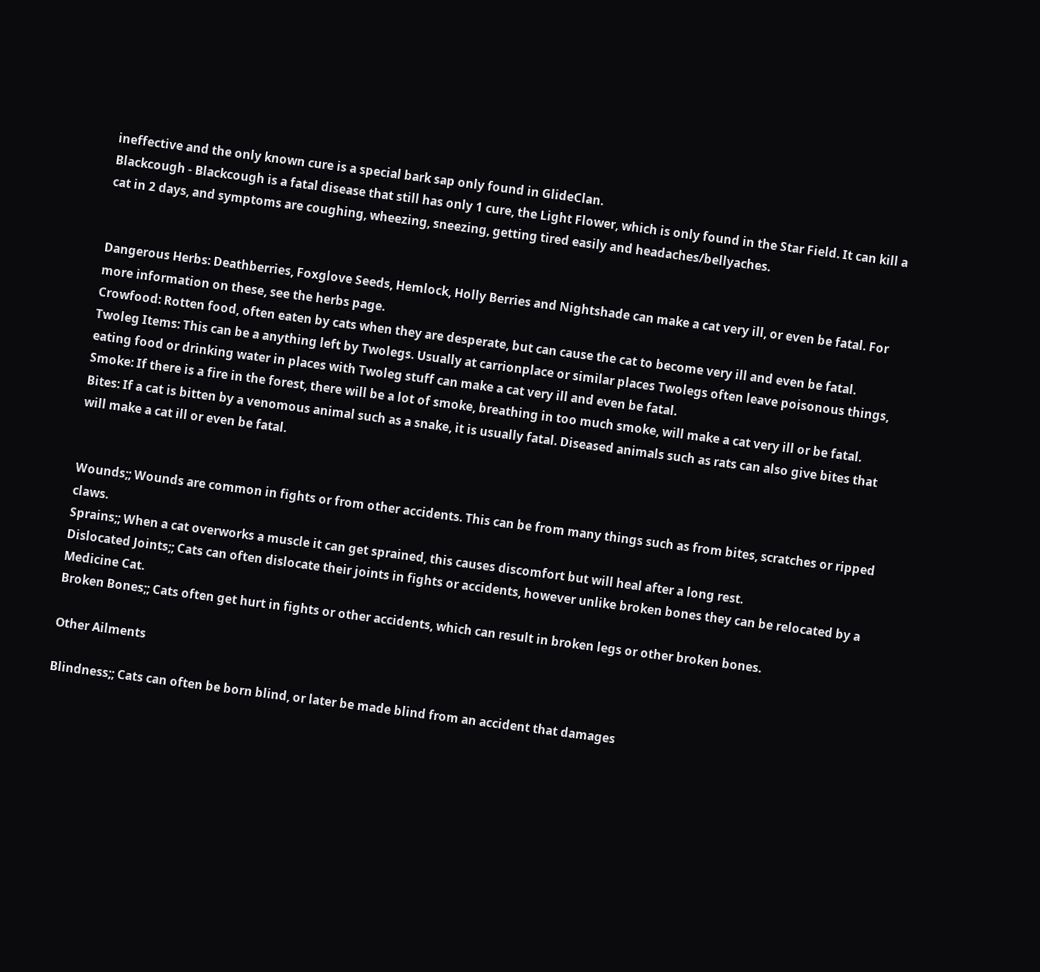ineffective and the only known cure is a special bark sap only found in GlideClan.
Blackcough - Blackcough is a fatal disease that still has only 1 cure, the Light Flower, which is only found in the Star Field. It can kill a cat in 2 days, and symptoms are coughing, wheezing, sneezing, getting tired easily and headaches/bellyaches.


Dangerous Herbs: Deathberries, Foxglove Seeds, Hemlock, Holly Berries and Nightshade can make a cat very ill, or even be fatal. For more information on these, see the herbs page.
Crowfood: Rotten food, often eaten by cats when they are desperate, but can cause the cat to become very ill and even be fatal.
Twoleg Items: This can be a anything left by Twolegs. Usually at carrionplace or similar places Twolegs often leave poisonous things, eating food or drinking water in places with Twoleg stuff can make a cat very ill and even be fatal.
Smoke: If there is a fire in the forest, there will be a lot of smoke, breathing in too much smoke, will make a cat very ill or be fatal.
Bites: If a cat is bitten by a venomous animal such as a snake, it is usually fatal. Diseased animals such as rats can also give bites that will make a cat ill or even be fatal.


Wounds;; Wounds are common in fights or from other accidents. This can be from many things such as from bites, scratches or ripped claws.
Sprains;; When a cat overworks a muscle it can get sprained, this causes discomfort but will heal after a long rest.
Dislocated Joints;; Cats can often dislocate their joints in fights or accidents, however unlike broken bones they can be relocated by a Medicine Cat.
Broken Bones;; Cats often get hurt in fights or other accidents, which can result in broken legs or other broken bones.

Other Ailments

Blindness;; Cats can often be born blind, or later be made blind from an accident that damages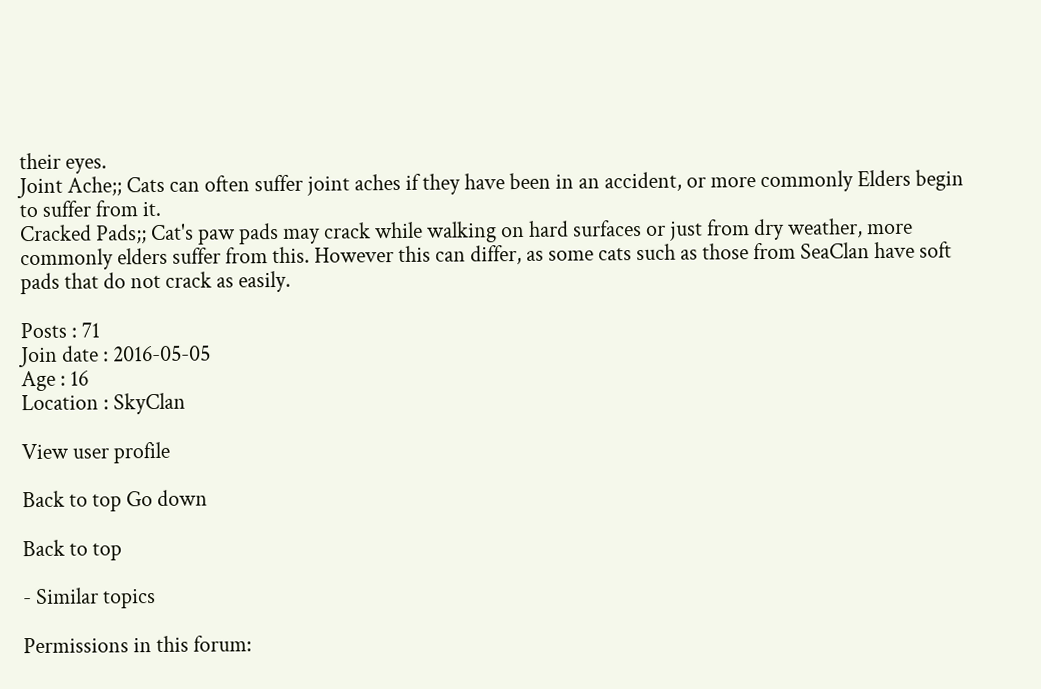their eyes.
Joint Ache;; Cats can often suffer joint aches if they have been in an accident, or more commonly Elders begin to suffer from it.
Cracked Pads;; Cat's paw pads may crack while walking on hard surfaces or just from dry weather, more commonly elders suffer from this. However this can differ, as some cats such as those from SeaClan have soft pads that do not crack as easily.

Posts : 71
Join date : 2016-05-05
Age : 16
Location : SkyClan

View user profile

Back to top Go down

Back to top

- Similar topics

Permissions in this forum: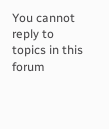You cannot reply to topics in this forum